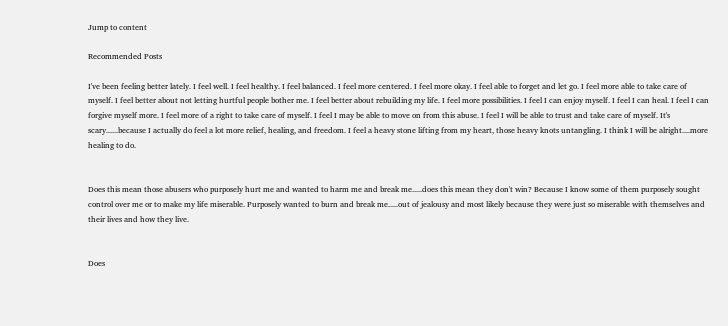Jump to content

Recommended Posts

I've been feeling better lately. I feel well. I feel healthy. I feel balanced. I feel more centered. I feel more okay. I feel able to forget and let go. I feel more able to take care of myself. I feel better about not letting hurtful people bother me. I feel better about rebuilding my life. I feel more possibilities. I feel I can enjoy myself. I feel I can heal. I feel I can forgive myself more. I feel more of a right to take care of myself. I feel I may be able to move on from this abuse. I feel I will be able to trust and take care of myself. It's scary......because I actually do feel a lot more relief, healing, and freedom. I feel a heavy stone lifting from my heart, those heavy knots untangling. I think I will be alright....more healing to do.


Does this mean those abusers who purposely hurt me and wanted to harm me and break me.....does this mean they don't win? Because I know some of them purposely sought control over me or to make my life miserable. Purposely wanted to burn and break me.....out of jealousy and most likely because they were just so miserable with themselves and their lives and how they live.


Does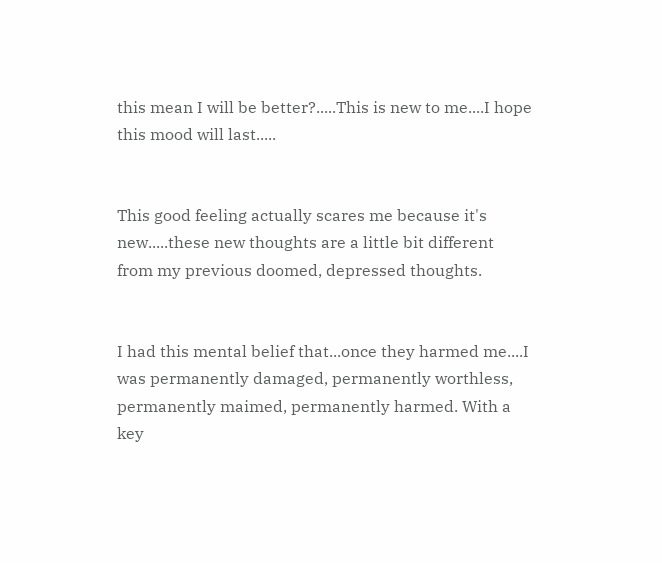this mean I will be better?.....This is new to me....I hope this mood will last.....


This good feeling actually scares me because it's new.....these new thoughts are a little bit different from my previous doomed, depressed thoughts.


I had this mental belief that...once they harmed me....I was permanently damaged, permanently worthless, permanently maimed, permanently harmed. With a key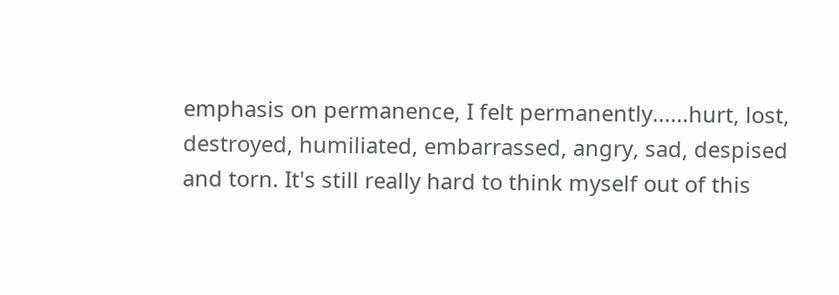emphasis on permanence, I felt permanently......hurt, lost, destroyed, humiliated, embarrassed, angry, sad, despised and torn. It's still really hard to think myself out of this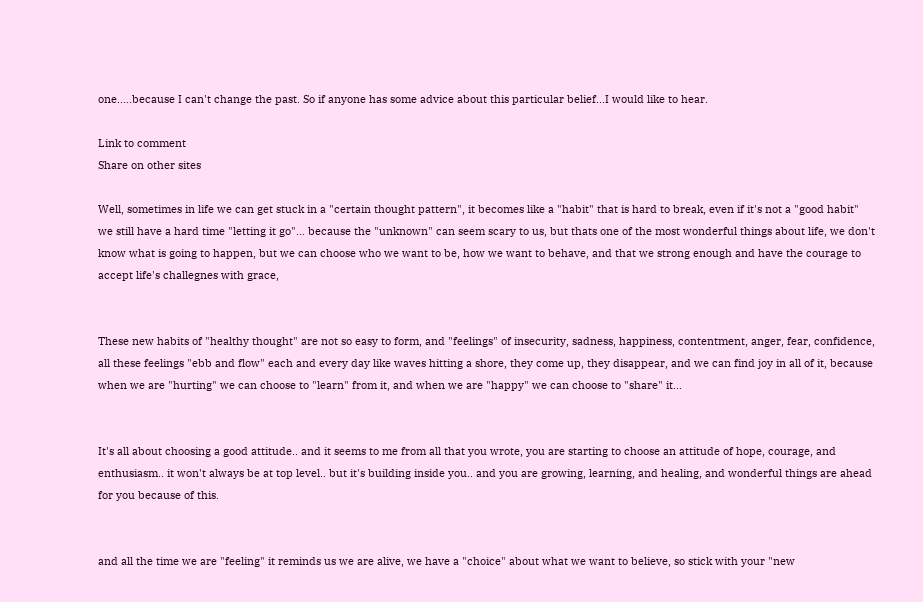one.....because I can't change the past. So if anyone has some advice about this particular belief...I would like to hear.

Link to comment
Share on other sites

Well, sometimes in life we can get stuck in a "certain thought pattern", it becomes like a "habit" that is hard to break, even if it's not a "good habit" we still have a hard time "letting it go"... because the "unknown" can seem scary to us, but thats one of the most wonderful things about life, we don't know what is going to happen, but we can choose who we want to be, how we want to behave, and that we strong enough and have the courage to accept life's challegnes with grace,


These new habits of "healthy thought" are not so easy to form, and "feelings" of insecurity, sadness, happiness, contentment, anger, fear, confidence, all these feelings "ebb and flow" each and every day like waves hitting a shore, they come up, they disappear, and we can find joy in all of it, because when we are "hurting" we can choose to "learn" from it, and when we are "happy" we can choose to "share" it...


It's all about choosing a good attitude.. and it seems to me from all that you wrote, you are starting to choose an attitude of hope, courage, and enthusiasm.. it won't always be at top level.. but it's building inside you.. and you are growing, learning, and healing, and wonderful things are ahead for you because of this.


and all the time we are "feeling" it reminds us we are alive, we have a "choice" about what we want to believe, so stick with your "new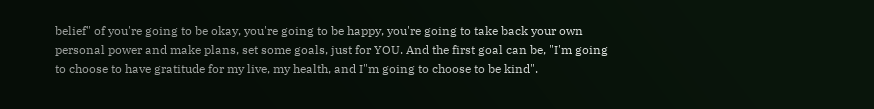belief" of you're going to be okay, you're going to be happy, you're going to take back your own personal power and make plans, set some goals, just for YOU. And the first goal can be, "I'm going to choose to have gratitude for my live, my health, and I"m going to choose to be kind".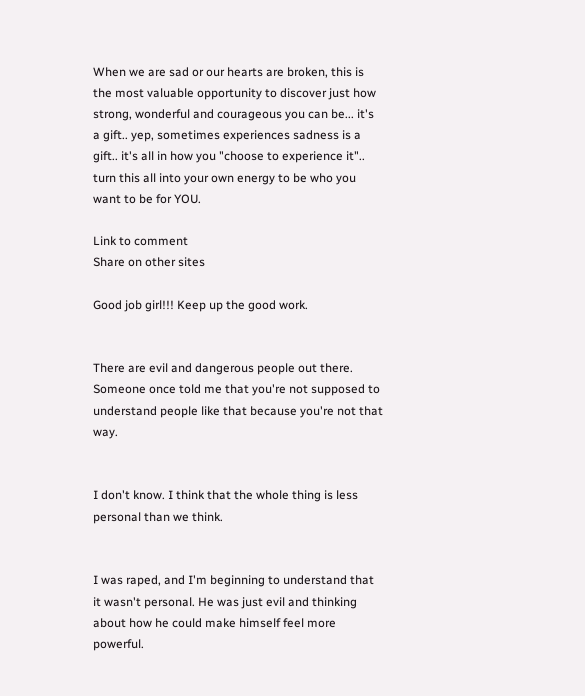When we are sad or our hearts are broken, this is the most valuable opportunity to discover just how strong, wonderful and courageous you can be... it's a gift.. yep, sometimes experiences sadness is a gift.. it's all in how you "choose to experience it".. turn this all into your own energy to be who you want to be for YOU.

Link to comment
Share on other sites

Good job girl!!! Keep up the good work.


There are evil and dangerous people out there. Someone once told me that you're not supposed to understand people like that because you're not that way.


I don't know. I think that the whole thing is less personal than we think.


I was raped, and I'm beginning to understand that it wasn't personal. He was just evil and thinking about how he could make himself feel more powerful.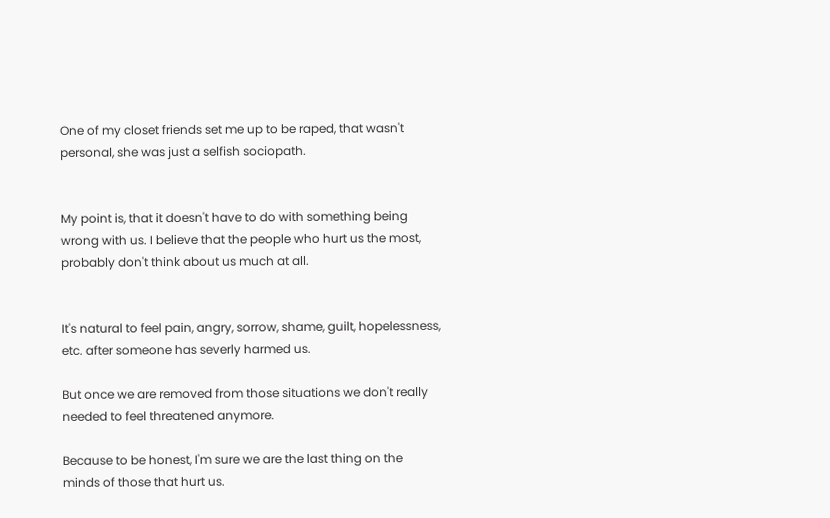One of my closet friends set me up to be raped, that wasn't personal, she was just a selfish sociopath.


My point is, that it doesn't have to do with something being wrong with us. I believe that the people who hurt us the most, probably don't think about us much at all.


It's natural to feel pain, angry, sorrow, shame, guilt, hopelessness, etc. after someone has severly harmed us.

But once we are removed from those situations we don't really needed to feel threatened anymore.

Because to be honest, I'm sure we are the last thing on the minds of those that hurt us.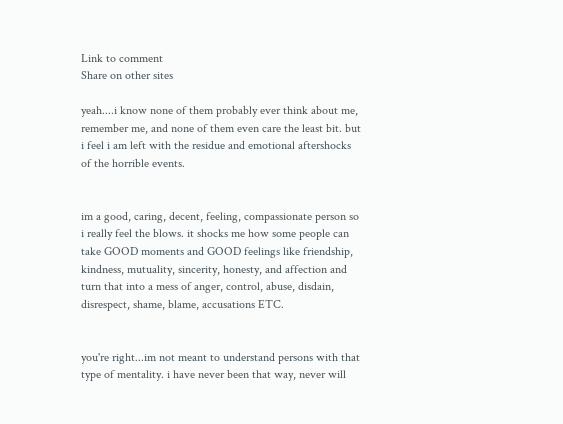Link to comment
Share on other sites

yeah....i know none of them probably ever think about me, remember me, and none of them even care the least bit. but i feel i am left with the residue and emotional aftershocks of the horrible events.


im a good, caring, decent, feeling, compassionate person so i really feel the blows. it shocks me how some people can take GOOD moments and GOOD feelings like friendship, kindness, mutuality, sincerity, honesty, and affection and turn that into a mess of anger, control, abuse, disdain, disrespect, shame, blame, accusations ETC.


you're right...im not meant to understand persons with that type of mentality. i have never been that way, never will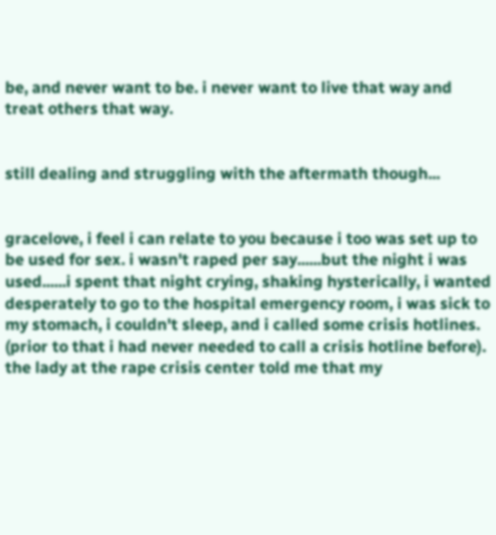be, and never want to be. i never want to live that way and treat others that way.


still dealing and struggling with the aftermath though...


gracelove, i feel i can relate to you because i too was set up to be used for sex. i wasn't raped per say......but the night i was used......i spent that night crying, shaking hysterically, i wanted desperately to go to the hospital emergency room, i was sick to my stomach, i couldn't sleep, and i called some crisis hotlines. (prior to that i had never needed to call a crisis hotline before). the lady at the rape crisis center told me that my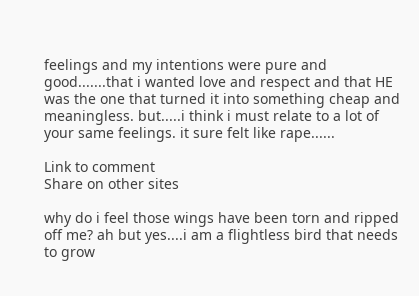feelings and my intentions were pure and good.......that i wanted love and respect and that HE was the one that turned it into something cheap and meaningless. but.....i think i must relate to a lot of your same feelings. it sure felt like rape......

Link to comment
Share on other sites

why do i feel those wings have been torn and ripped off me? ah but yes....i am a flightless bird that needs to grow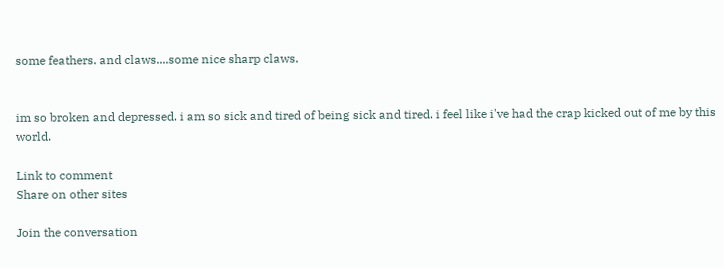some feathers. and claws....some nice sharp claws.


im so broken and depressed. i am so sick and tired of being sick and tired. i feel like i've had the crap kicked out of me by this world.

Link to comment
Share on other sites

Join the conversation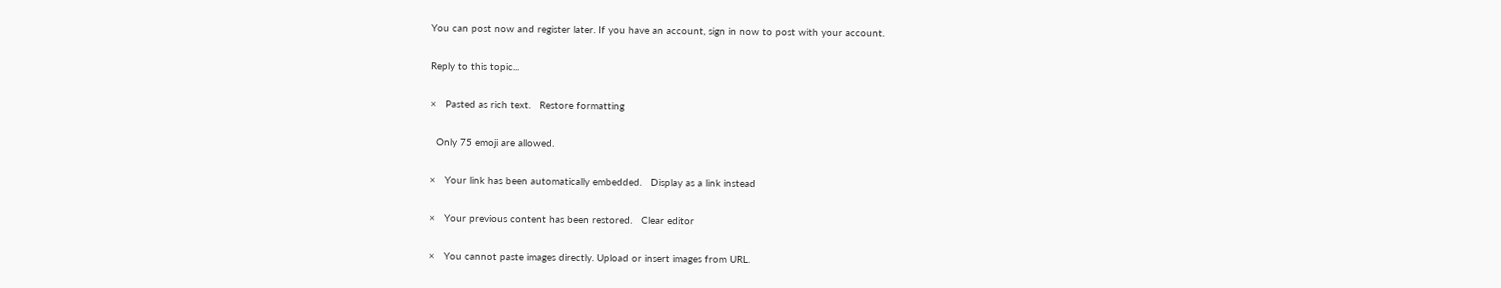You can post now and register later. If you have an account, sign in now to post with your account.

Reply to this topic...

×   Pasted as rich text.   Restore formatting

  Only 75 emoji are allowed.

×   Your link has been automatically embedded.   Display as a link instead

×   Your previous content has been restored.   Clear editor

×   You cannot paste images directly. Upload or insert images from URL.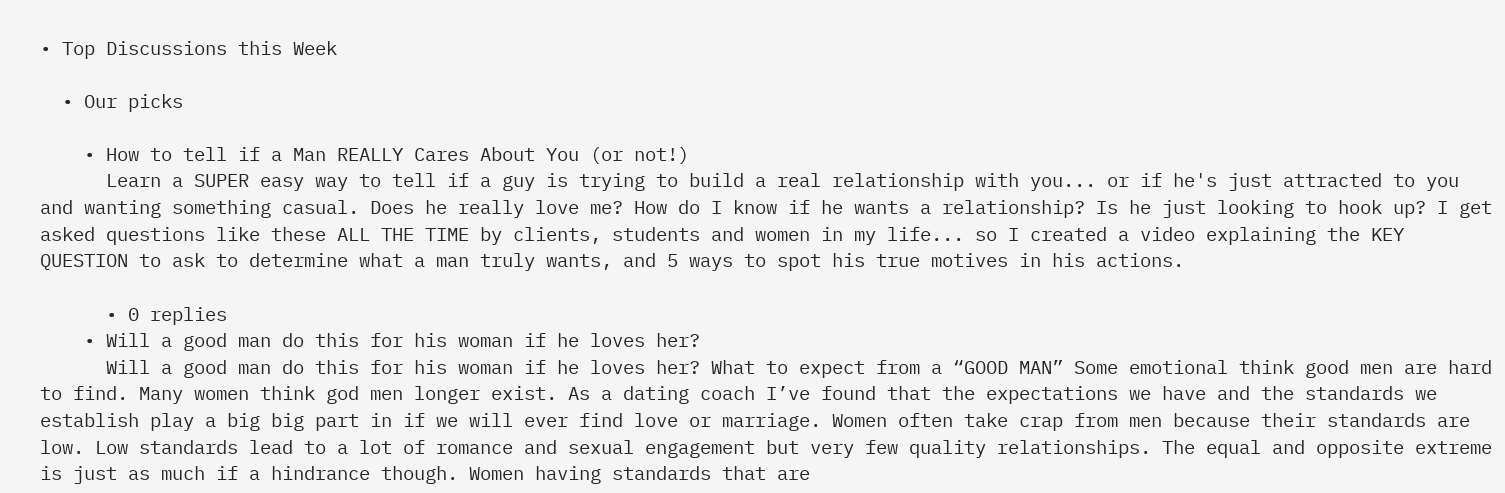• Top Discussions this Week

  • Our picks

    • How to tell if a Man REALLY Cares About You (or not!)
      Learn a SUPER easy way to tell if a guy is trying to build a real relationship with you... or if he's just attracted to you and wanting something casual. Does he really love me? How do I know if he wants a relationship? Is he just looking to hook up? I get asked questions like these ALL THE TIME by clients, students and women in my life... so I created a video explaining the KEY QUESTION to ask to determine what a man truly wants, and 5 ways to spot his true motives in his actions.

      • 0 replies
    • Will a good man do this for his woman if he loves her?
      Will a good man do this for his woman if he loves her? What to expect from a “GOOD MAN” Some emotional think good men are hard to find. Many women think god men longer exist. As a dating coach I’ve found that the expectations we have and the standards we establish play a big big part in if we will ever find love or marriage. Women often take crap from men because their standards are low. Low standards lead to a lot of romance and sexual engagement but very few quality relationships. The equal and opposite extreme is just as much if a hindrance though. Women having standards that are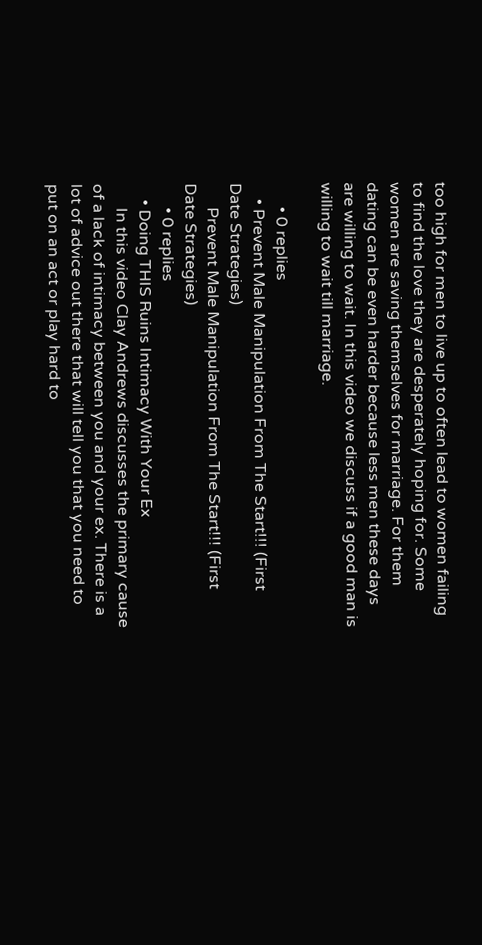too high for men to live up to often lead to women failing to find the love they are desperately hoping for. Some women are saving themselves for marriage. For them dating can be even harder because less men these days are willing to wait. In this video we discuss if a good man is willing to wait till marriage.

      • 0 replies
    • Prevent Male Manipulation From The Start!!! (First Date Strategies)
      Prevent Male Manipulation From The Start!!! (First Date Strategies)
      • 0 replies
    • Doing THIS Ruins Intimacy With Your Ex
      In this video Clay Andrews discusses the primary cause of a lack of intimacy between you and your ex. There is a lot of advice out there that will tell you that you need to put on an act or play hard to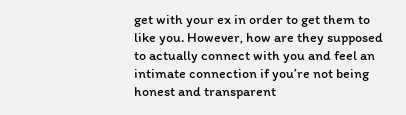get with your ex in order to get them to like you. However, how are they supposed to actually connect with you and feel an intimate connection if you’re not being honest and transparent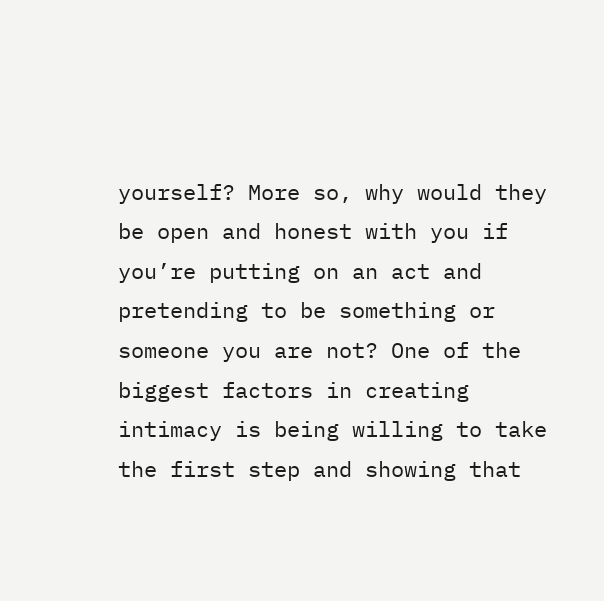yourself? More so, why would they be open and honest with you if you’re putting on an act and pretending to be something or someone you are not? One of the biggest factors in creating intimacy is being willing to take the first step and showing that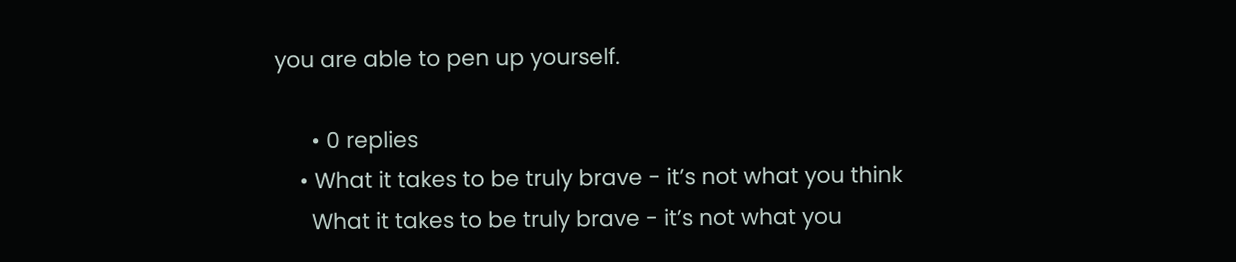you are able to pen up yourself.

      • 0 replies
    • What it takes to be truly brave - it’s not what you think
      What it takes to be truly brave - it’s not what you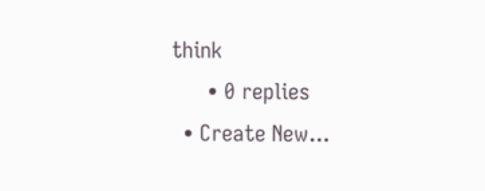think
      • 0 replies
  • Create New...